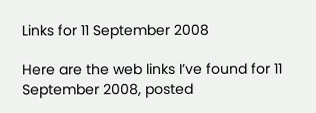Links for 11 September 2008

Here are the web links I’ve found for 11 September 2008, posted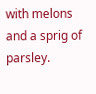with melons and a sprig of parsley.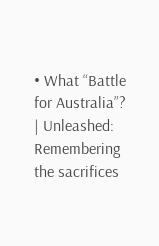• What “Battle for Australia”? | Unleashed: Remembering the sacrifices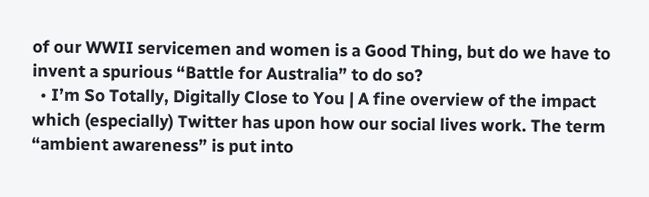of our WWII servicemen and women is a Good Thing, but do we have to invent a spurious “Battle for Australia” to do so?
  • I’m So Totally, Digitally Close to You | A fine overview of the impact which (especially) Twitter has upon how our social lives work. The term “ambient awareness” is put into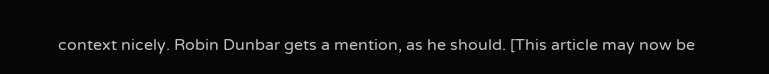context nicely. Robin Dunbar gets a mention, as he should. [This article may now be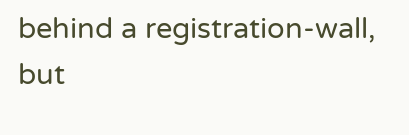behind a registration-wall, but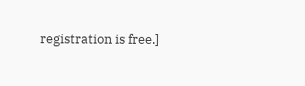registration is free.]